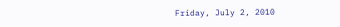Friday, July 2, 2010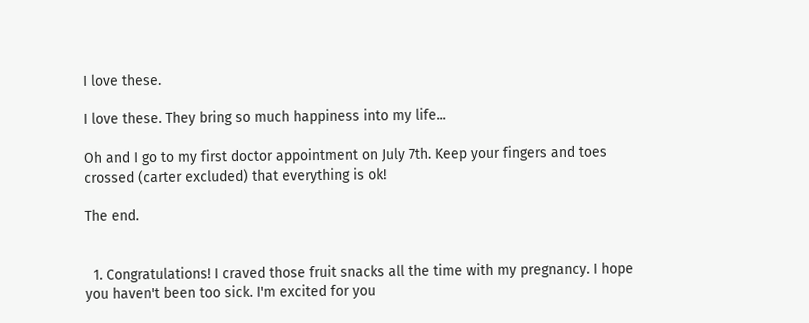I love these.

I love these. They bring so much happiness into my life...

Oh and I go to my first doctor appointment on July 7th. Keep your fingers and toes crossed (carter excluded) that everything is ok!

The end.


  1. Congratulations! I craved those fruit snacks all the time with my pregnancy. I hope you haven't been too sick. I'm excited for you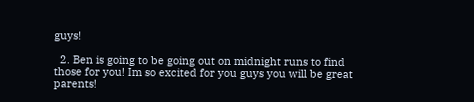guys!

  2. Ben is going to be going out on midnight runs to find those for you! Im so excited for you guys you will be great parents!